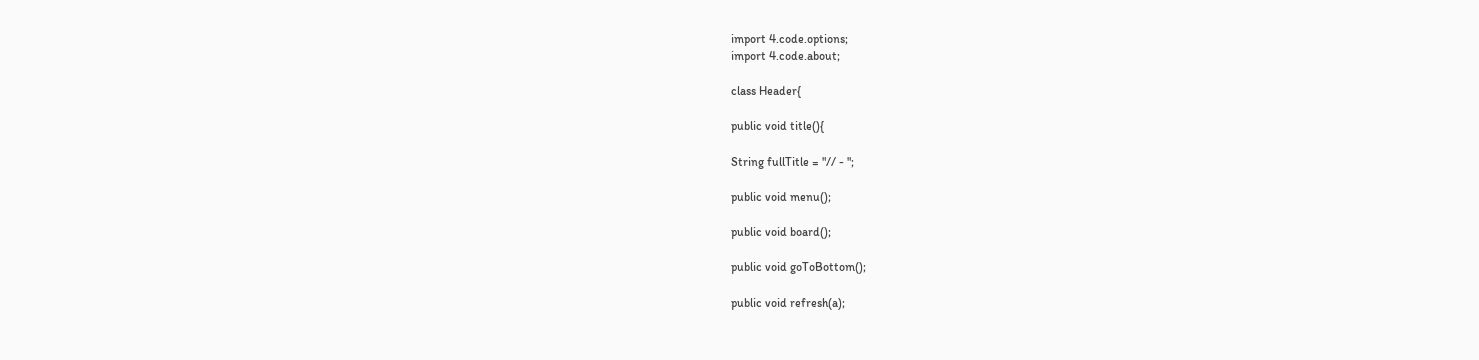import 4.code.options;
import 4.code.about;

class Header{

public void title(){

String fullTitle = "// - ";

public void menu();

public void board();

public void goToBottom();

public void refresh(a);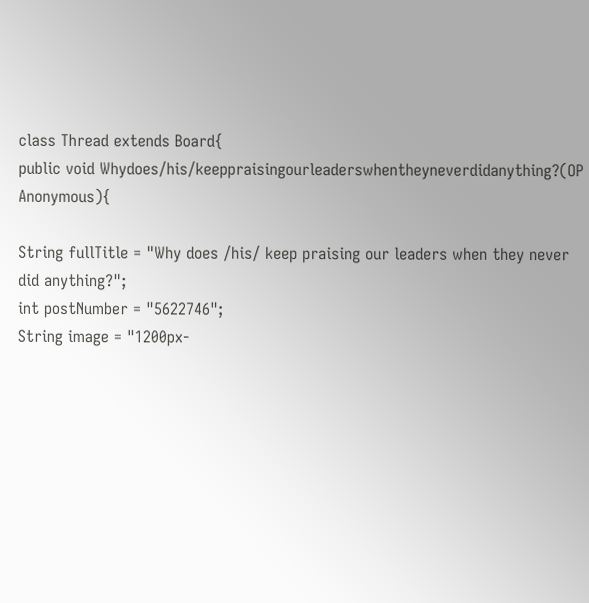class Thread extends Board{
public void Whydoes/his/keeppraisingourleaderswhentheyneverdidanything?(OP Anonymous){

String fullTitle = "Why does /his/ keep praising our leaders when they never did anything?";
int postNumber = "5622746";
String image = "1200px-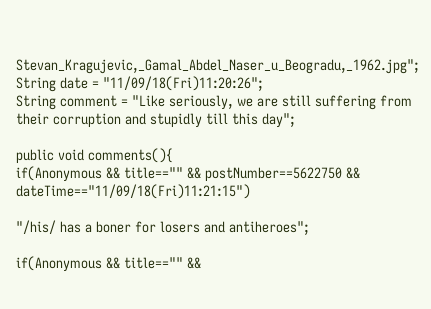Stevan_Kragujevic,_Gamal_Abdel_Naser_u_Beogradu,_1962.jpg";
String date = "11/09/18(Fri)11:20:26";
String comment = "Like seriously, we are still suffering from their corruption and stupidly till this day";

public void comments(){
if(Anonymous && title=="" && postNumber==5622750 && dateTime=="11/09/18(Fri)11:21:15")

"/his/ has a boner for losers and antiheroes";

if(Anonymous && title=="" &&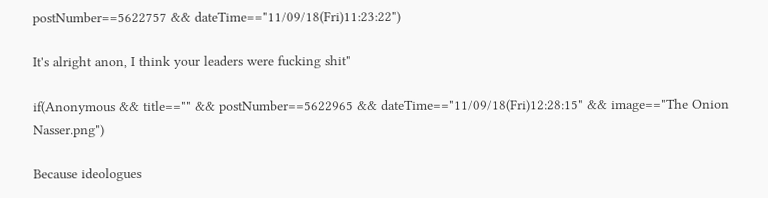postNumber==5622757 && dateTime=="11/09/18(Fri)11:23:22")

It's alright anon, I think your leaders were fucking shit"

if(Anonymous && title=="" && postNumber==5622965 && dateTime=="11/09/18(Fri)12:28:15" && image=="The Onion Nasser.png")

Because ideologues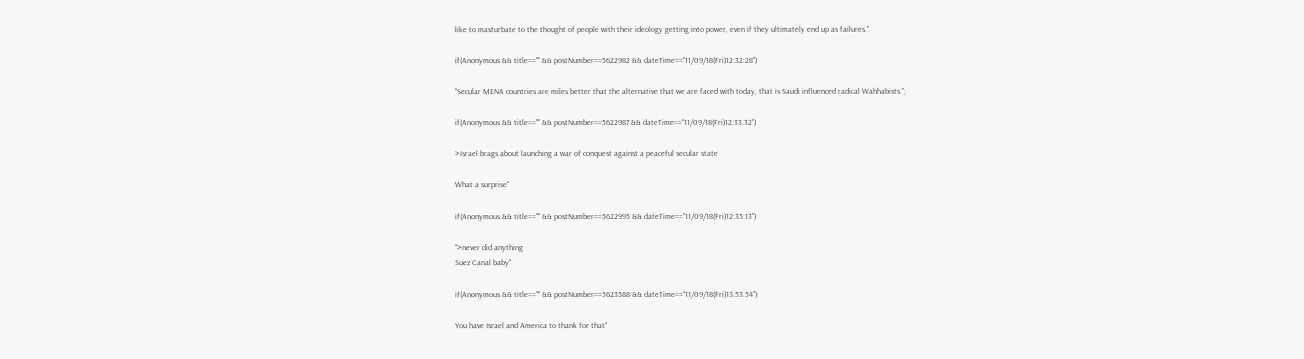like to masturbate to the thought of people with their ideology getting into power, even if they ultimately end up as failures."

if(Anonymous && title=="" && postNumber==5622982 && dateTime=="11/09/18(Fri)12:32:28")

"Secular MENA countries are miles better that the alternative that we are faced with today, that is Saudi influenced radical Wahhabists.";

if(Anonymous && title=="" && postNumber==5622987 && dateTime=="11/09/18(Fri)12:33:32")

>Israel brags about launching a war of conquest against a peaceful secular state

What a surprise"

if(Anonymous && title=="" && postNumber==5622995 && dateTime=="11/09/18(Fri)12:35:13")

">never did anything
Suez Canal baby"

if(Anonymous && title=="" && postNumber==5623588 && dateTime=="11/09/18(Fri)13:53:54")

You have Israel and America to thank for that"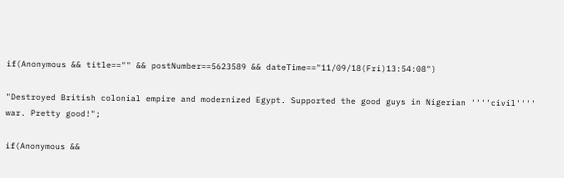if(Anonymous && title=="" && postNumber==5623589 && dateTime=="11/09/18(Fri)13:54:08")

"Destroyed British colonial empire and modernized Egypt. Supported the good guys in Nigerian ''''civil'''' war. Pretty good!";

if(Anonymous &&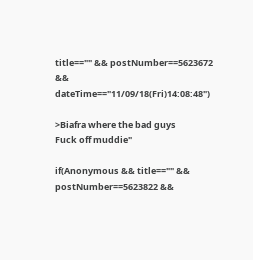title=="" && postNumber==5623672 && dateTime=="11/09/18(Fri)14:08:48")

>Biafra where the bad guys
Fuck off muddie"

if(Anonymous && title=="" && postNumber==5623822 &&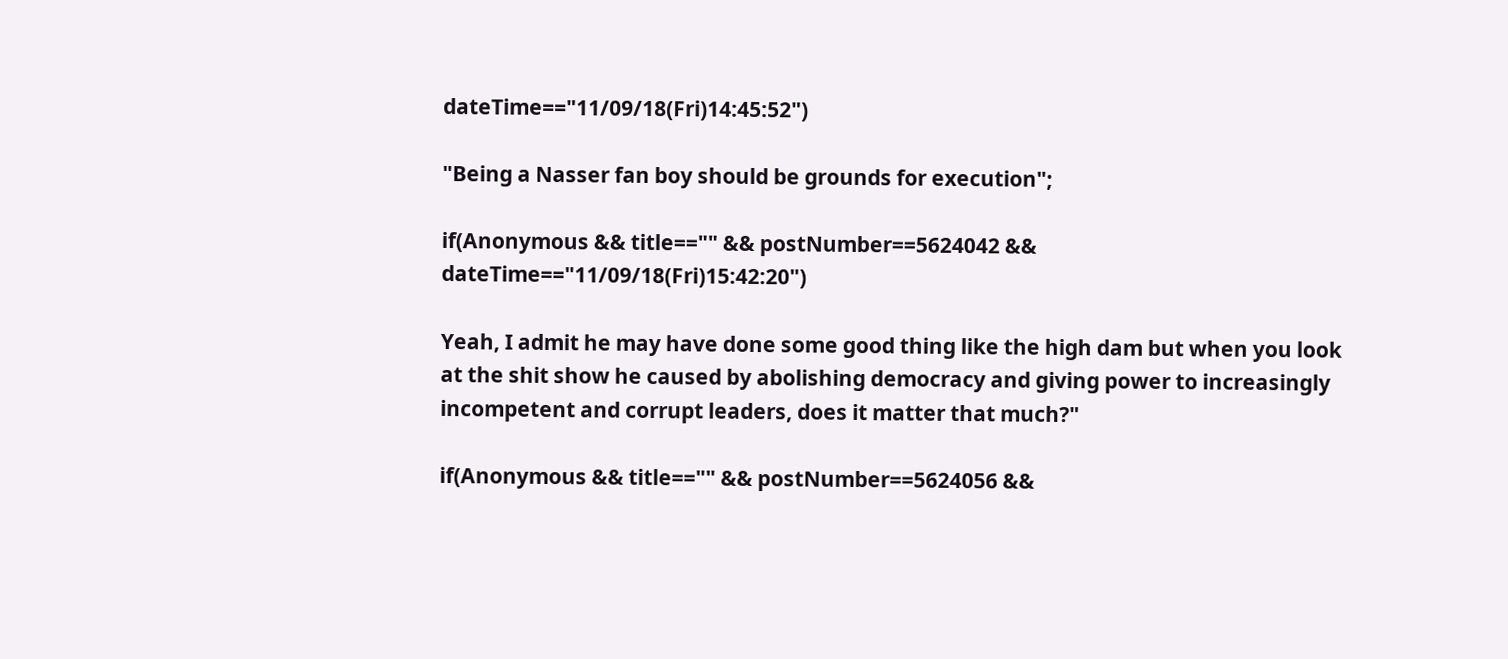dateTime=="11/09/18(Fri)14:45:52")

"Being a Nasser fan boy should be grounds for execution";

if(Anonymous && title=="" && postNumber==5624042 && dateTime=="11/09/18(Fri)15:42:20")

Yeah, I admit he may have done some good thing like the high dam but when you look at the shit show he caused by abolishing democracy and giving power to increasingly incompetent and corrupt leaders, does it matter that much?"

if(Anonymous && title=="" && postNumber==5624056 &&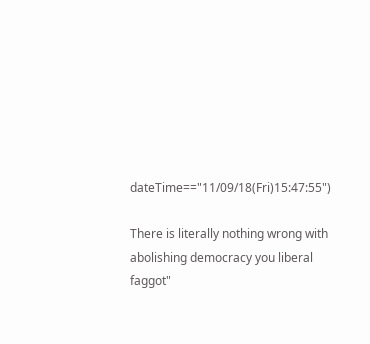dateTime=="11/09/18(Fri)15:47:55")

There is literally nothing wrong with abolishing democracy you liberal faggot"